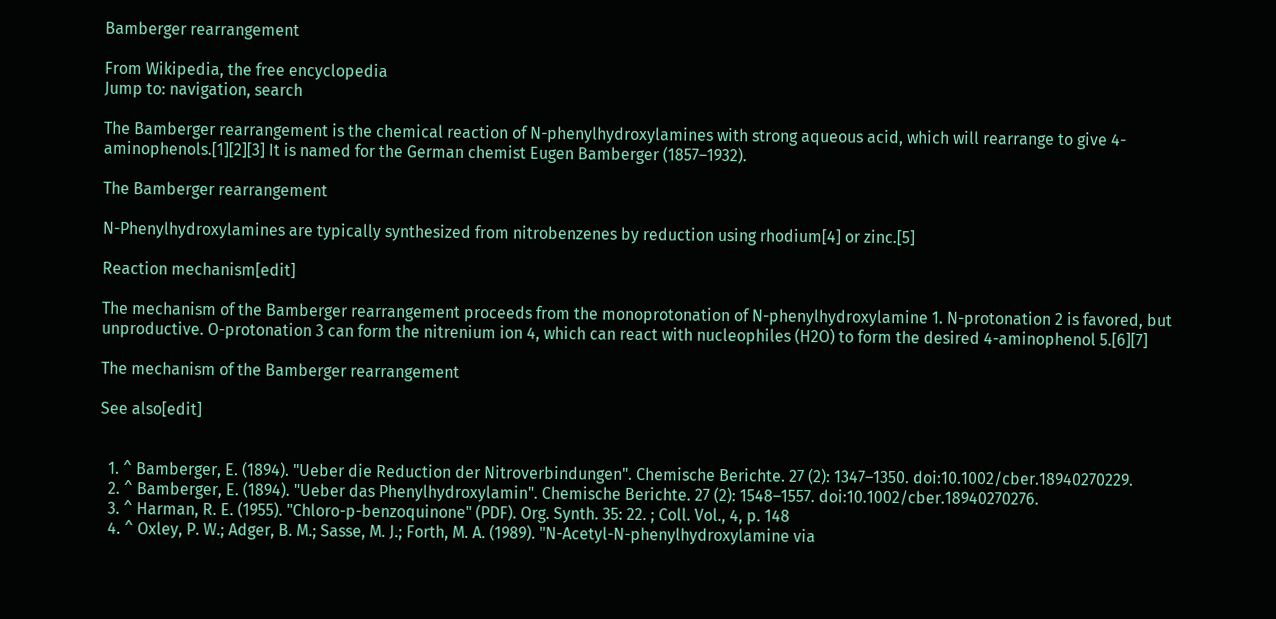Bamberger rearrangement

From Wikipedia, the free encyclopedia
Jump to: navigation, search

The Bamberger rearrangement is the chemical reaction of N-phenylhydroxylamines with strong aqueous acid, which will rearrange to give 4-aminophenols.[1][2][3] It is named for the German chemist Eugen Bamberger (1857–1932).

The Bamberger rearrangement

N-Phenylhydroxylamines are typically synthesized from nitrobenzenes by reduction using rhodium[4] or zinc.[5]

Reaction mechanism[edit]

The mechanism of the Bamberger rearrangement proceeds from the monoprotonation of N-phenylhydroxylamine 1. N-protonation 2 is favored, but unproductive. O-protonation 3 can form the nitrenium ion 4, which can react with nucleophiles (H2O) to form the desired 4-aminophenol 5.[6][7]

The mechanism of the Bamberger rearrangement

See also[edit]


  1. ^ Bamberger, E. (1894). "Ueber die Reduction der Nitroverbindungen". Chemische Berichte. 27 (2): 1347–1350. doi:10.1002/cber.18940270229.
  2. ^ Bamberger, E. (1894). "Ueber das Phenylhydroxylamin". Chemische Berichte. 27 (2): 1548–1557. doi:10.1002/cber.18940270276.
  3. ^ Harman, R. E. (1955). "Chloro-p-benzoquinone" (PDF). Org. Synth. 35: 22. ; Coll. Vol., 4, p. 148
  4. ^ Oxley, P. W.; Adger, B. M.; Sasse, M. J.; Forth, M. A. (1989). "N-Acetyl-N-phenylhydroxylamine via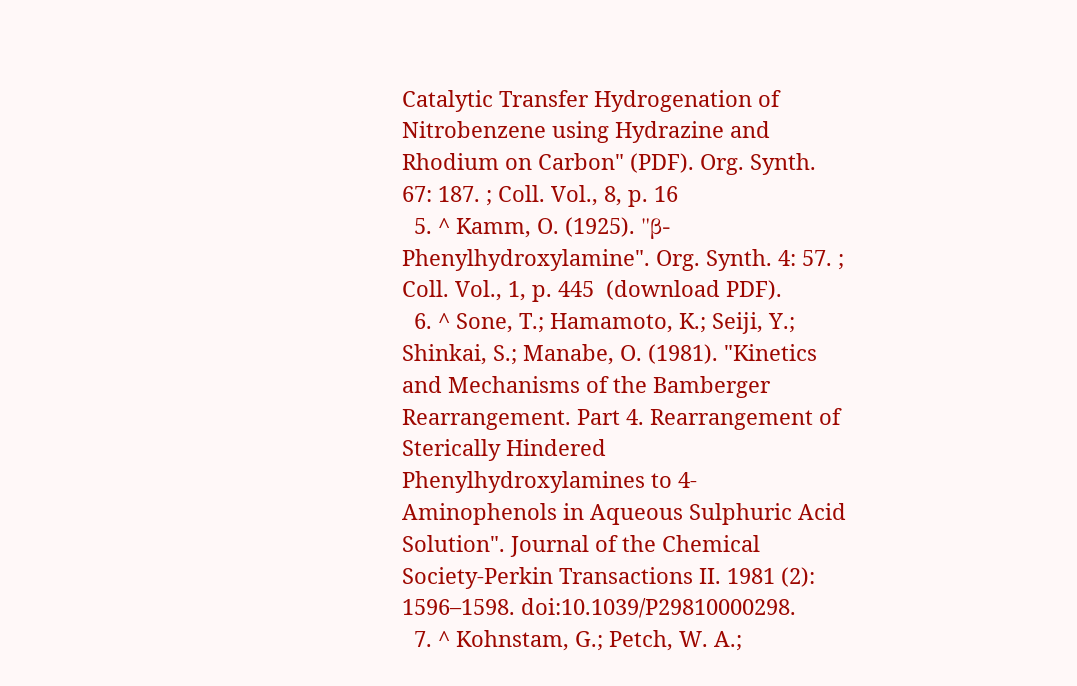Catalytic Transfer Hydrogenation of Nitrobenzene using Hydrazine and Rhodium on Carbon" (PDF). Org. Synth. 67: 187. ; Coll. Vol., 8, p. 16
  5. ^ Kamm, O. (1925). "β-Phenylhydroxylamine". Org. Synth. 4: 57. ; Coll. Vol., 1, p. 445  (download PDF).
  6. ^ Sone, T.; Hamamoto, K.; Seiji, Y.; Shinkai, S.; Manabe, O. (1981). "Kinetics and Mechanisms of the Bamberger Rearrangement. Part 4. Rearrangement of Sterically Hindered Phenylhydroxylamines to 4-Aminophenols in Aqueous Sulphuric Acid Solution". Journal of the Chemical Society-Perkin Transactions II. 1981 (2): 1596–1598. doi:10.1039/P29810000298.
  7. ^ Kohnstam, G.; Petch, W. A.;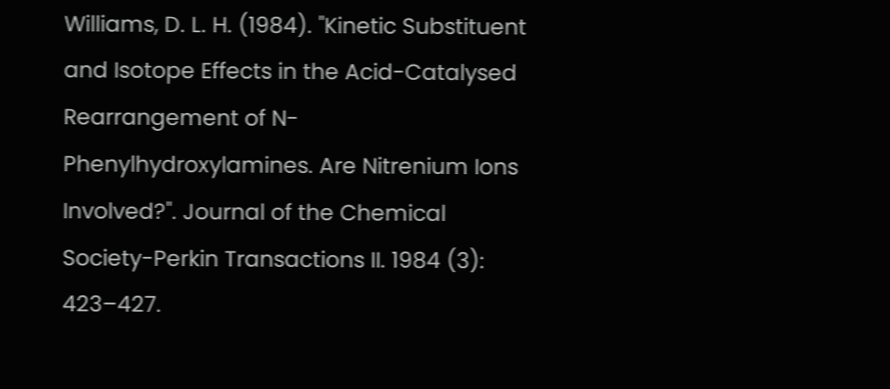Williams, D. L. H. (1984). "Kinetic Substituent and Isotope Effects in the Acid-Catalysed Rearrangement of N-Phenylhydroxylamines. Are Nitrenium Ions Involved?". Journal of the Chemical Society-Perkin Transactions II. 1984 (3): 423–427.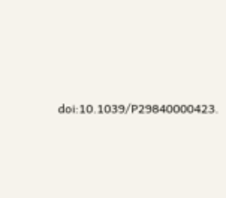doi:10.1039/P29840000423.